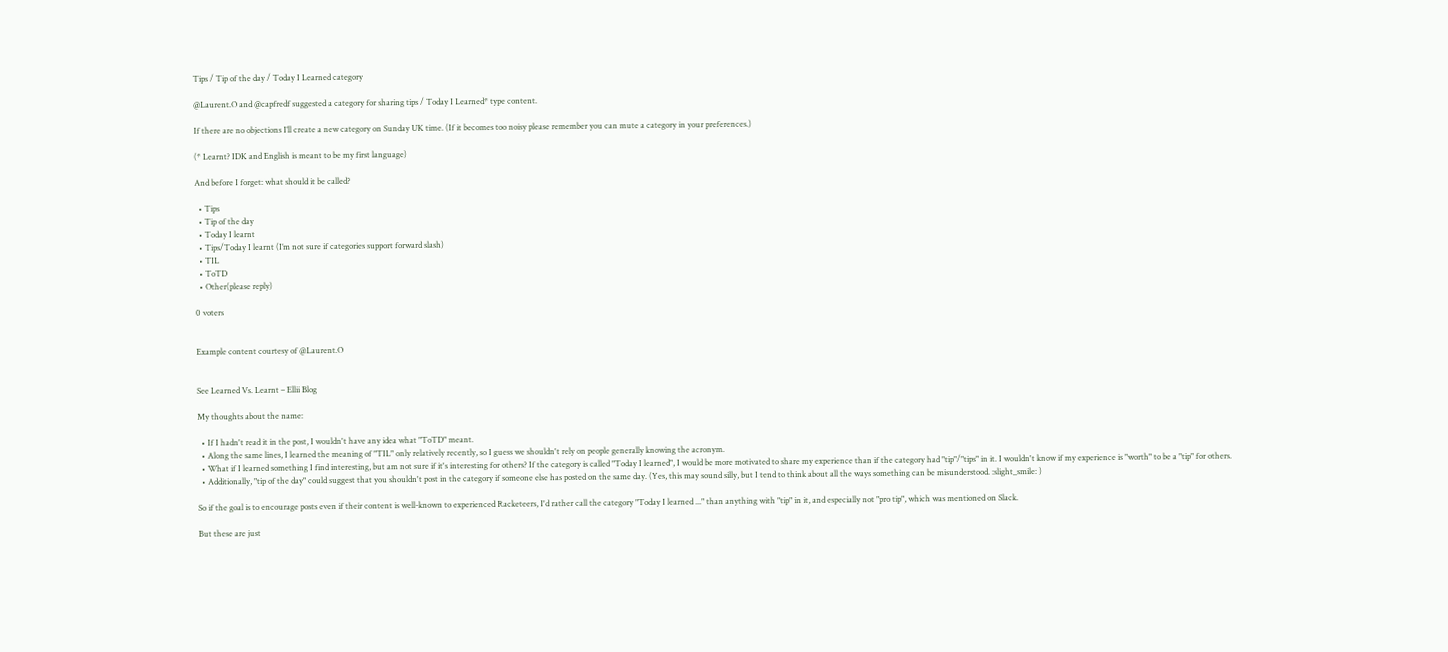Tips / Tip of the day / Today I Learned category

@Laurent.O and @capfredf suggested a category for sharing tips / Today I Learned* type content.

If there are no objections I’ll create a new category on Sunday UK time. (If it becomes too noisy please remember you can mute a category in your preferences.)

(* Learnt? IDK and English is meant to be my first language)

And before I forget: what should it be called?

  • Tips
  • Tip of the day
  • Today I learnt
  • Tips/Today I learnt (I’m not sure if categories support forward slash)
  • TIL
  • ToTD
  • Other(please reply)

0 voters


Example content courtesy of @Laurent.O


See Learned Vs. Learnt – Ellii Blog

My thoughts about the name:

  • If I hadn't read it in the post, I wouldn't have any idea what "ToTD" meant.
  • Along the same lines, I learned the meaning of "TIL" only relatively recently, so I guess we shouldn't rely on people generally knowing the acronym.
  • What if I learned something I find interesting, but am not sure if it's interesting for others? If the category is called "Today I learned", I would be more motivated to share my experience than if the category had "tip"/"tips" in it. I wouldn't know if my experience is "worth" to be a "tip" for others.
  • Additionally, "tip of the day" could suggest that you shouldn't post in the category if someone else has posted on the same day. (Yes, this may sound silly, but I tend to think about all the ways something can be misunderstood. :slight_smile: )

So if the goal is to encourage posts even if their content is well-known to experienced Racketeers, I'd rather call the category "Today I learned ..." than anything with "tip" in it, and especially not "pro tip", which was mentioned on Slack.

But these are just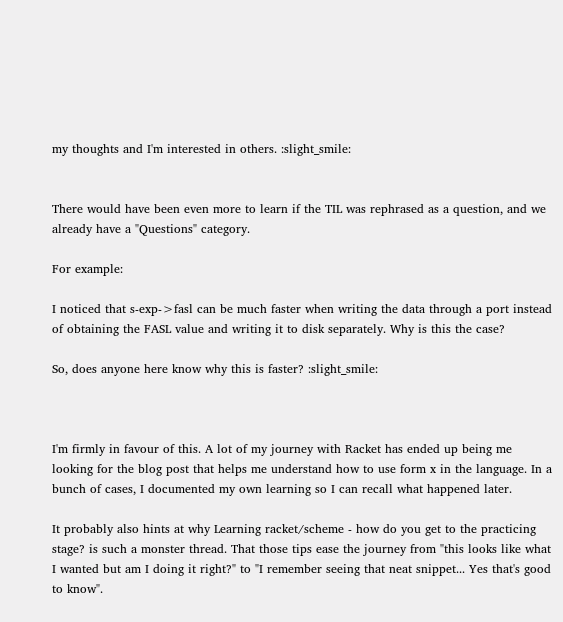my thoughts and I'm interested in others. :slight_smile:


There would have been even more to learn if the TIL was rephrased as a question, and we already have a "Questions" category.

For example:

I noticed that s-exp->fasl can be much faster when writing the data through a port instead of obtaining the FASL value and writing it to disk separately. Why is this the case?

So, does anyone here know why this is faster? :slight_smile:



I'm firmly in favour of this. A lot of my journey with Racket has ended up being me looking for the blog post that helps me understand how to use form x in the language. In a bunch of cases, I documented my own learning so I can recall what happened later.

It probably also hints at why Learning racket/scheme - how do you get to the practicing stage? is such a monster thread. That those tips ease the journey from "this looks like what I wanted but am I doing it right?" to "I remember seeing that neat snippet... Yes that's good to know".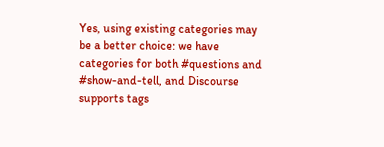Yes, using existing categories may be a better choice: we have categories for both #questions and #show-and-tell, and Discourse supports tags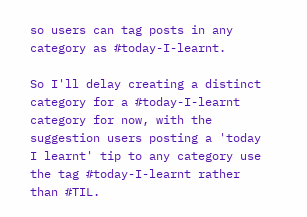so users can tag posts in any category as #today-I-learnt.

So I'll delay creating a distinct category for a #today-I-learnt category for now, with the suggestion users posting a 'today I learnt' tip to any category use the tag #today-I-learnt rather than #TIL.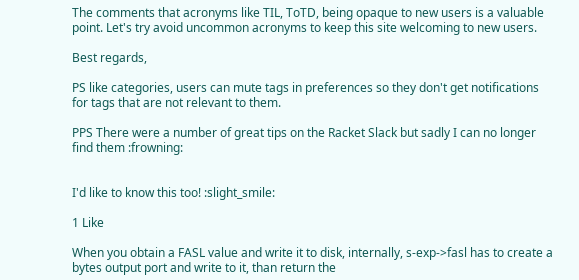The comments that acronyms like TIL, ToTD, being opaque to new users is a valuable point. Let's try avoid uncommon acronyms to keep this site welcoming to new users.

Best regards,

PS like categories, users can mute tags in preferences so they don't get notifications for tags that are not relevant to them.

PPS There were a number of great tips on the Racket Slack but sadly I can no longer find them :frowning:


I'd like to know this too! :slight_smile:

1 Like

When you obtain a FASL value and write it to disk, internally, s-exp->fasl has to create a bytes output port and write to it, than return the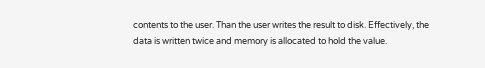contents to the user. Than the user writes the result to disk. Effectively, the data is written twice and memory is allocated to hold the value.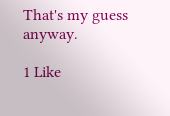That's my guess anyway.

1 Like